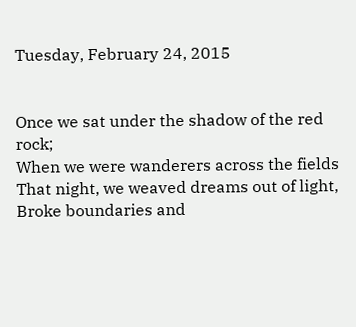Tuesday, February 24, 2015


Once we sat under the shadow of the red rock;
When we were wanderers across the fields
That night, we weaved dreams out of light,
Broke boundaries and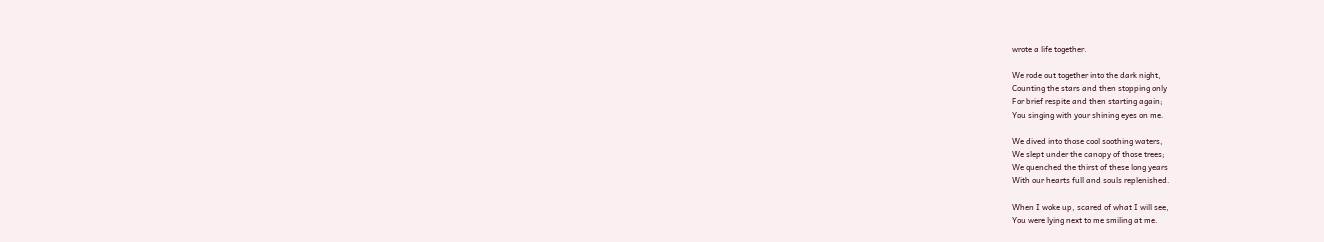wrote a life together.

We rode out together into the dark night,
Counting the stars and then stopping only
For brief respite and then starting again;
You singing with your shining eyes on me.

We dived into those cool soothing waters,
We slept under the canopy of those trees;
We quenched the thirst of these long years
With our hearts full and souls replenished.

When I woke up, scared of what I will see,
You were lying next to me smiling at me.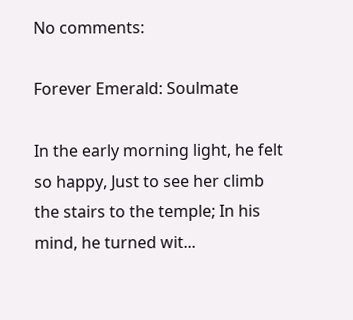No comments:

Forever Emerald: Soulmate

In the early morning light, he felt so happy, Just to see her climb the stairs to the temple; In his mind, he turned wit...